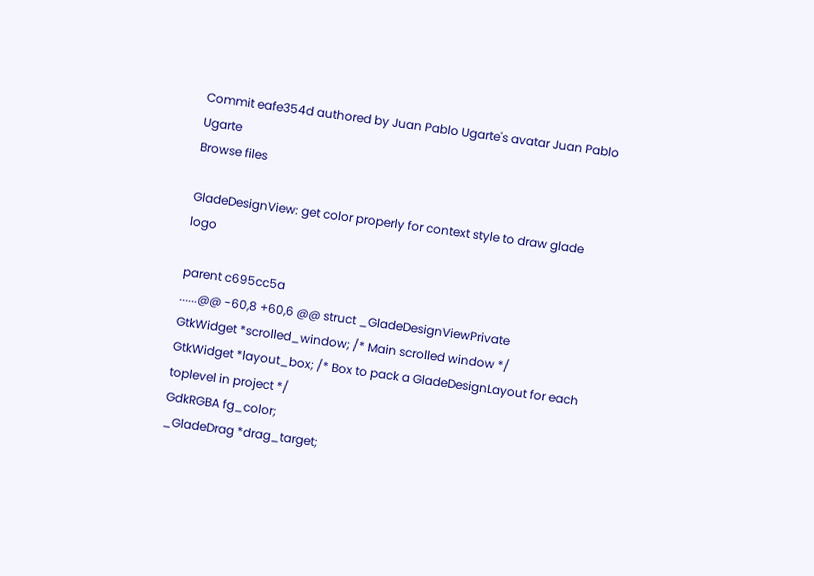Commit eafe354d authored by Juan Pablo Ugarte's avatar Juan Pablo Ugarte
Browse files

GladeDesignView: get color properly for context style to draw glade logo

parent c695cc5a
......@@ -60,8 +60,6 @@ struct _GladeDesignViewPrivate
GtkWidget *scrolled_window; /* Main scrolled window */
GtkWidget *layout_box; /* Box to pack a GladeDesignLayout for each toplevel in project */
GdkRGBA fg_color;
_GladeDrag *drag_target;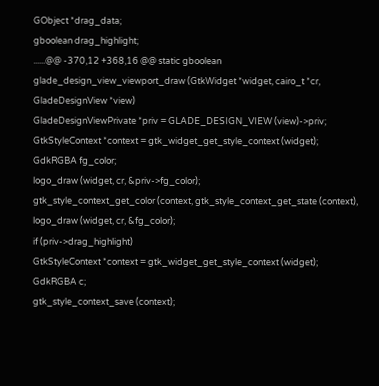GObject *drag_data;
gboolean drag_highlight;
......@@ -370,12 +368,16 @@ static gboolean
glade_design_view_viewport_draw (GtkWidget *widget, cairo_t *cr, GladeDesignView *view)
GladeDesignViewPrivate *priv = GLADE_DESIGN_VIEW (view)->priv;
GtkStyleContext *context = gtk_widget_get_style_context (widget);
GdkRGBA fg_color;
logo_draw (widget, cr, &priv->fg_color);
gtk_style_context_get_color (context, gtk_style_context_get_state (context),
logo_draw (widget, cr, &fg_color);
if (priv->drag_highlight)
GtkStyleContext *context = gtk_widget_get_style_context (widget);
GdkRGBA c;
gtk_style_context_save (context);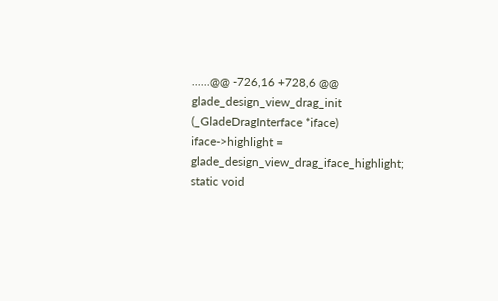......@@ -726,16 +728,6 @@ glade_design_view_drag_init (_GladeDragInterface *iface)
iface->highlight = glade_design_view_drag_iface_highlight;
static void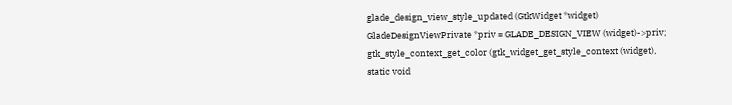glade_design_view_style_updated (GtkWidget *widget)
GladeDesignViewPrivate *priv = GLADE_DESIGN_VIEW (widget)->priv;
gtk_style_context_get_color (gtk_widget_get_style_context (widget),
static void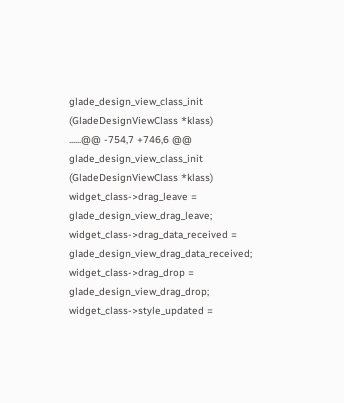glade_design_view_class_init (GladeDesignViewClass *klass)
......@@ -754,7 +746,6 @@ glade_design_view_class_init (GladeDesignViewClass *klass)
widget_class->drag_leave = glade_design_view_drag_leave;
widget_class->drag_data_received = glade_design_view_drag_data_received;
widget_class->drag_drop = glade_design_view_drag_drop;
widget_class->style_updated =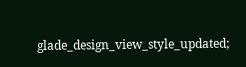glade_design_view_style_updated;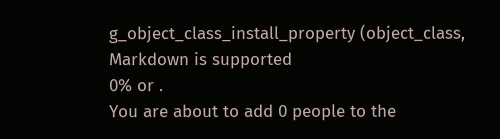g_object_class_install_property (object_class,
Markdown is supported
0% or .
You are about to add 0 people to the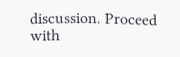discussion. Proceed with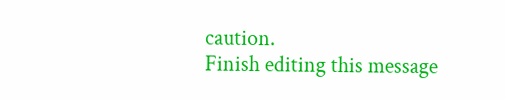caution.
Finish editing this message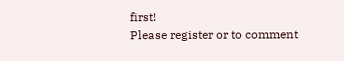first!
Please register or to comment